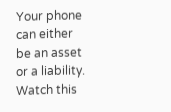Your phone can either be an asset or a liability. Watch this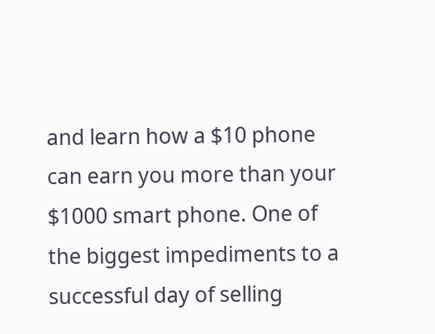and learn how a $10 phone can earn you more than your $1000 smart phone. One of the biggest impediments to a successful day of selling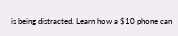is being distracted. Learn how a $10 phone can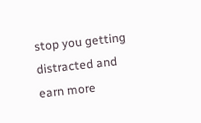stop you getting distracted and earn more